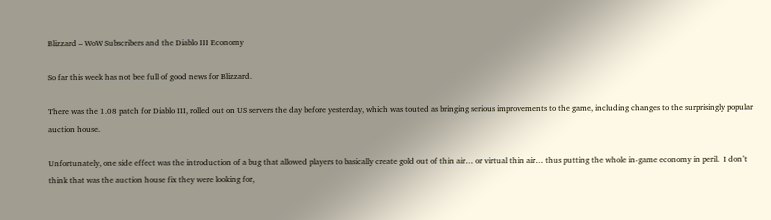Blizzard – WoW Subscribers and the Diablo III Economy

So far this week has not bee full of good news for Blizzard.

There was the 1.08 patch for Diablo III, rolled out on US servers the day before yesterday, which was touted as bringing serious improvements to the game, including changes to the surprisingly popular auction house.

Unfortunately, one side effect was the introduction of a bug that allowed players to basically create gold out of thin air… or virtual thin air… thus putting the whole in-game economy in peril.  I don’t think that was the auction house fix they were looking for,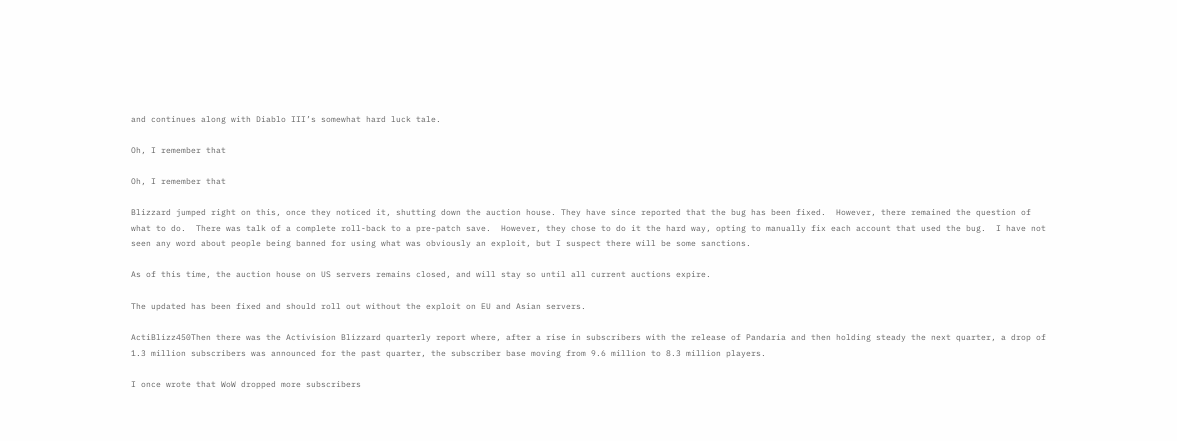and continues along with Diablo III’s somewhat hard luck tale.

Oh, I remember that

Oh, I remember that

Blizzard jumped right on this, once they noticed it, shutting down the auction house. They have since reported that the bug has been fixed.  However, there remained the question of what to do.  There was talk of a complete roll-back to a pre-patch save.  However, they chose to do it the hard way, opting to manually fix each account that used the bug.  I have not seen any word about people being banned for using what was obviously an exploit, but I suspect there will be some sanctions.

As of this time, the auction house on US servers remains closed, and will stay so until all current auctions expire.

The updated has been fixed and should roll out without the exploit on EU and Asian servers.

ActiBlizz450Then there was the Activision Blizzard quarterly report where, after a rise in subscribers with the release of Pandaria and then holding steady the next quarter, a drop of 1.3 million subscribers was announced for the past quarter, the subscriber base moving from 9.6 million to 8.3 million players.

I once wrote that WoW dropped more subscribers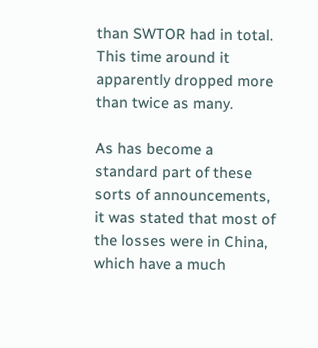than SWTOR had in total.  This time around it apparently dropped more than twice as many.

As has become a standard part of these sorts of announcements, it was stated that most of the losses were in China, which have a much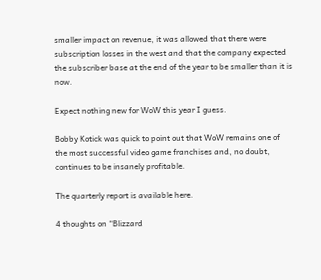smaller impact on revenue, it was allowed that there were subscription losses in the west and that the company expected the subscriber base at the end of the year to be smaller than it is now.

Expect nothing new for WoW this year I guess.

Bobby Kotick was quick to point out that WoW remains one of the most successful video game franchises and, no doubt, continues to be insanely profitable.

The quarterly report is available here.

4 thoughts on “Blizzard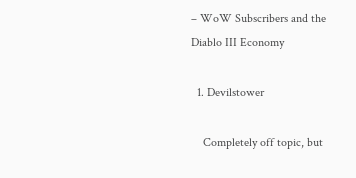– WoW Subscribers and the Diablo III Economy

  1. Devilstower

    Completely off topic, but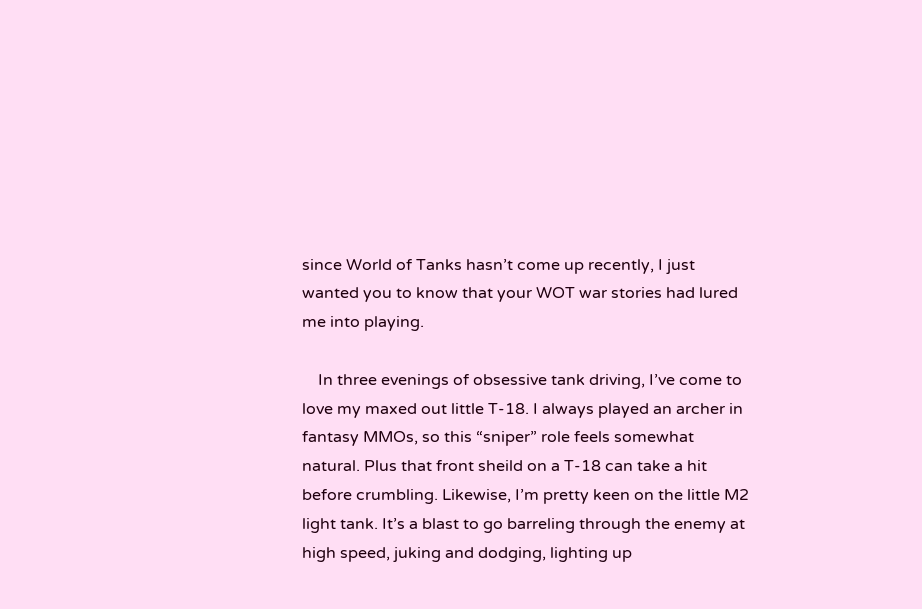since World of Tanks hasn’t come up recently, I just wanted you to know that your WOT war stories had lured me into playing.

    In three evenings of obsessive tank driving, I’ve come to love my maxed out little T-18. I always played an archer in fantasy MMOs, so this “sniper” role feels somewhat natural. Plus that front sheild on a T-18 can take a hit before crumbling. Likewise, I’m pretty keen on the little M2 light tank. It’s a blast to go barreling through the enemy at high speed, juking and dodging, lighting up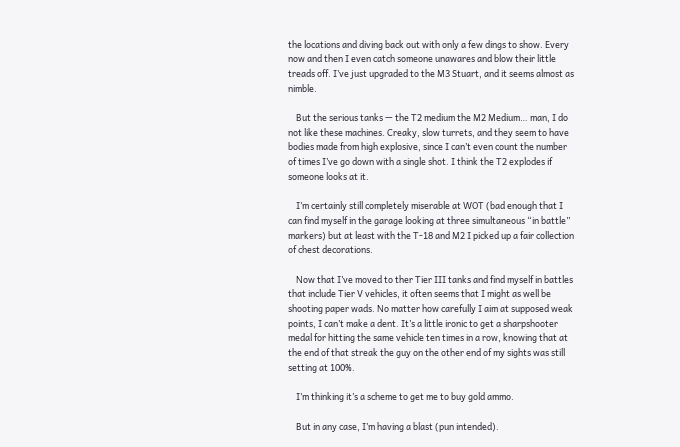the locations and diving back out with only a few dings to show. Every now and then I even catch someone unawares and blow their little treads off. I’ve just upgraded to the M3 Stuart, and it seems almost as nimble.

    But the serious tanks — the T2 medium the M2 Medium… man, I do not like these machines. Creaky, slow turrets, and they seem to have bodies made from high explosive, since I can’t even count the number of times I’ve go down with a single shot. I think the T2 explodes if someone looks at it.

    I’m certainly still completely miserable at WOT (bad enough that I can find myself in the garage looking at three simultaneous “in battle” markers) but at least with the T-18 and M2 I picked up a fair collection of chest decorations.

    Now that I’ve moved to ther Tier III tanks and find myself in battles that include Tier V vehicles, it often seems that I might as well be shooting paper wads. No matter how carefully I aim at supposed weak points, I can’t make a dent. It’s a little ironic to get a sharpshooter medal for hitting the same vehicle ten times in a row, knowing that at the end of that streak the guy on the other end of my sights was still setting at 100%.

    I’m thinking it’s a scheme to get me to buy gold ammo.

    But in any case, I’m having a blast (pun intended).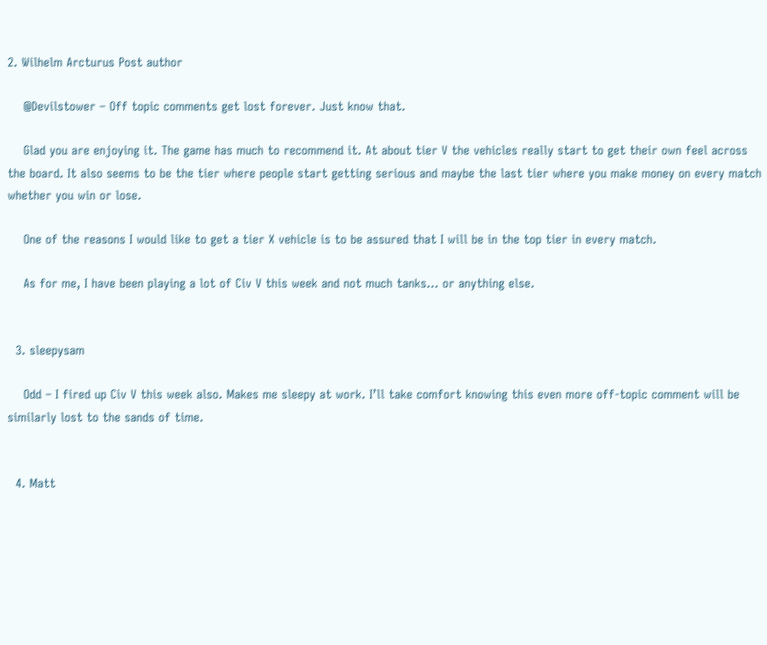2. Wilhelm Arcturus Post author

    @Devilstower – Off topic comments get lost forever. Just know that.

    Glad you are enjoying it. The game has much to recommend it. At about tier V the vehicles really start to get their own feel across the board. It also seems to be the tier where people start getting serious and maybe the last tier where you make money on every match whether you win or lose.

    One of the reasons I would like to get a tier X vehicle is to be assured that I will be in the top tier in every match.

    As for me, I have been playing a lot of Civ V this week and not much tanks… or anything else.


  3. sleepysam

    Odd – I fired up Civ V this week also. Makes me sleepy at work. I’ll take comfort knowing this even more off-topic comment will be similarly lost to the sands of time.


  4. Matt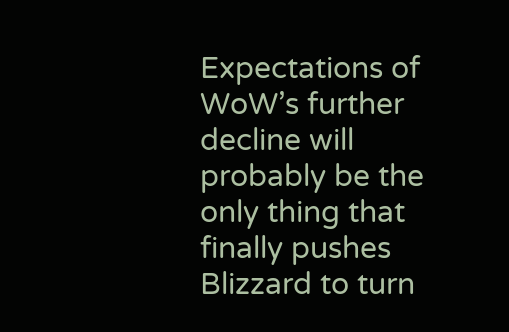Expectations of WoW’s further decline will probably be the only thing that finally pushes Blizzard to turn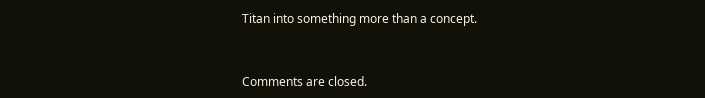Titan into something more than a concept.


Comments are closed.